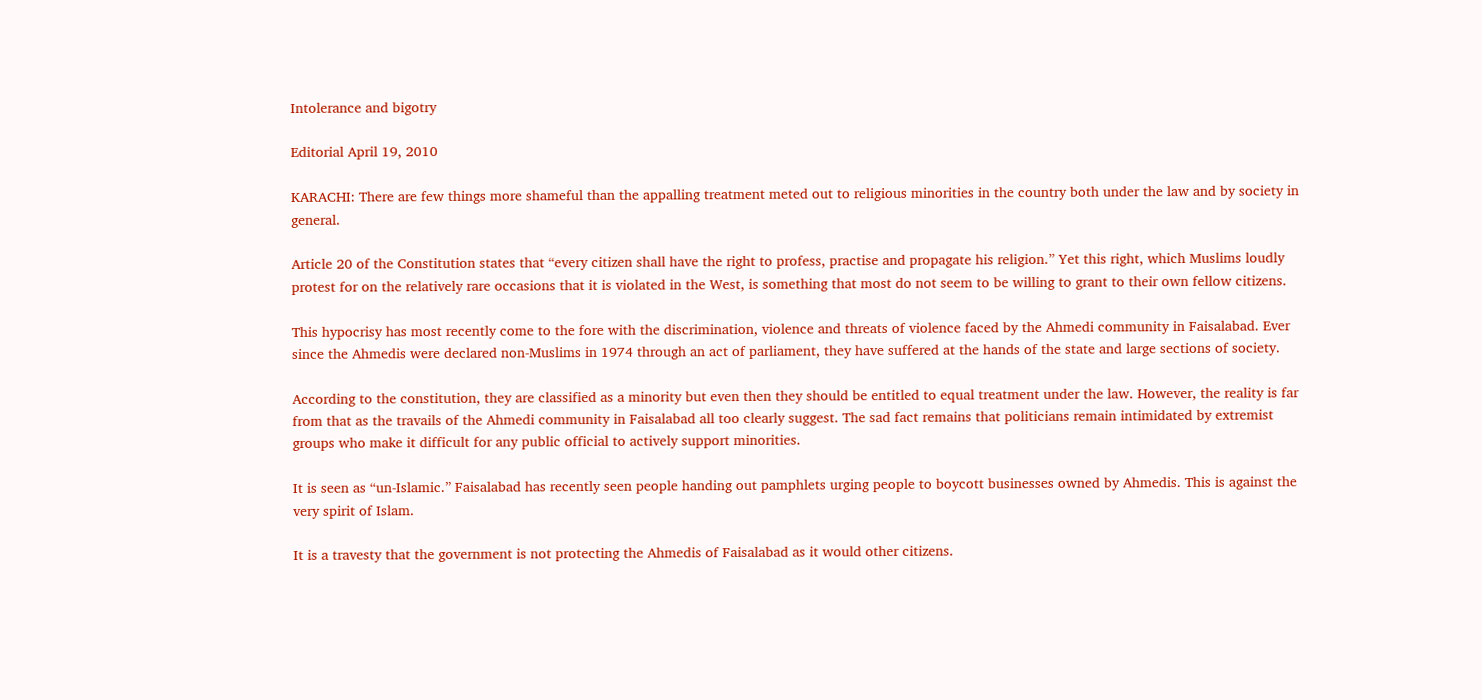Intolerance and bigotry

Editorial April 19, 2010

KARACHI: There are few things more shameful than the appalling treatment meted out to religious minorities in the country both under the law and by society in general.

Article 20 of the Constitution states that “every citizen shall have the right to profess, practise and propagate his religion.” Yet this right, which Muslims loudly protest for on the relatively rare occasions that it is violated in the West, is something that most do not seem to be willing to grant to their own fellow citizens.

This hypocrisy has most recently come to the fore with the discrimination, violence and threats of violence faced by the Ahmedi community in Faisalabad. Ever since the Ahmedis were declared non-Muslims in 1974 through an act of parliament, they have suffered at the hands of the state and large sections of society.

According to the constitution, they are classified as a minority but even then they should be entitled to equal treatment under the law. However, the reality is far from that as the travails of the Ahmedi community in Faisalabad all too clearly suggest. The sad fact remains that politicians remain intimidated by extremist groups who make it difficult for any public official to actively support minorities.

It is seen as “un-Islamic.” Faisalabad has recently seen people handing out pamphlets urging people to boycott businesses owned by Ahmedis. This is against the very spirit of Islam.

It is a travesty that the government is not protecting the Ahmedis of Faisalabad as it would other citizens.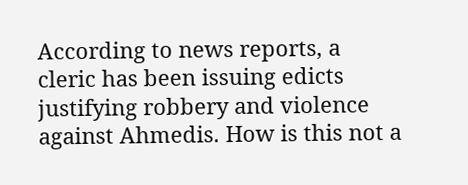According to news reports, a cleric has been issuing edicts justifying robbery and violence against Ahmedis. How is this not a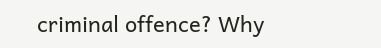criminal offence? Why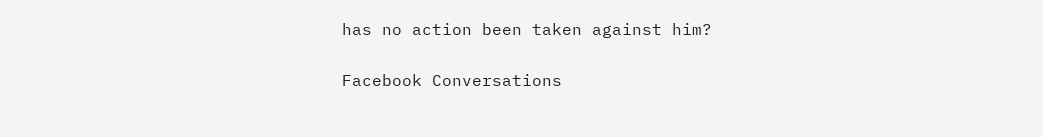has no action been taken against him?

Facebook Conversations